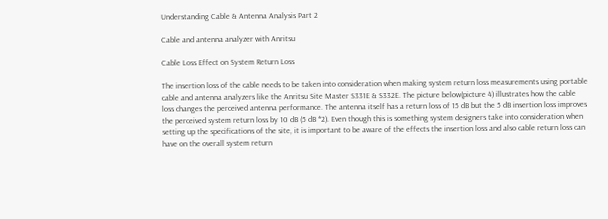Understanding Cable & Antenna Analysis Part 2

Cable and antenna analyzer with Anritsu

Cable Loss Effect on System Return Loss

The insertion loss of the cable needs to be taken into consideration when making system return loss measurements using portable cable and antenna analyzers like the Anritsu Site Master S331E & S332E. The picture below(picture 4) illustrates how the cable loss changes the perceived antenna performance. The antenna itself has a return loss of 15 dB but the 5 dB insertion loss improves the perceived system return loss by 10 dB (5 dB *2). Even though this is something system designers take into consideration when setting up the specifications of the site, it is important to be aware of the effects the insertion loss and also cable return loss can have on the overall system return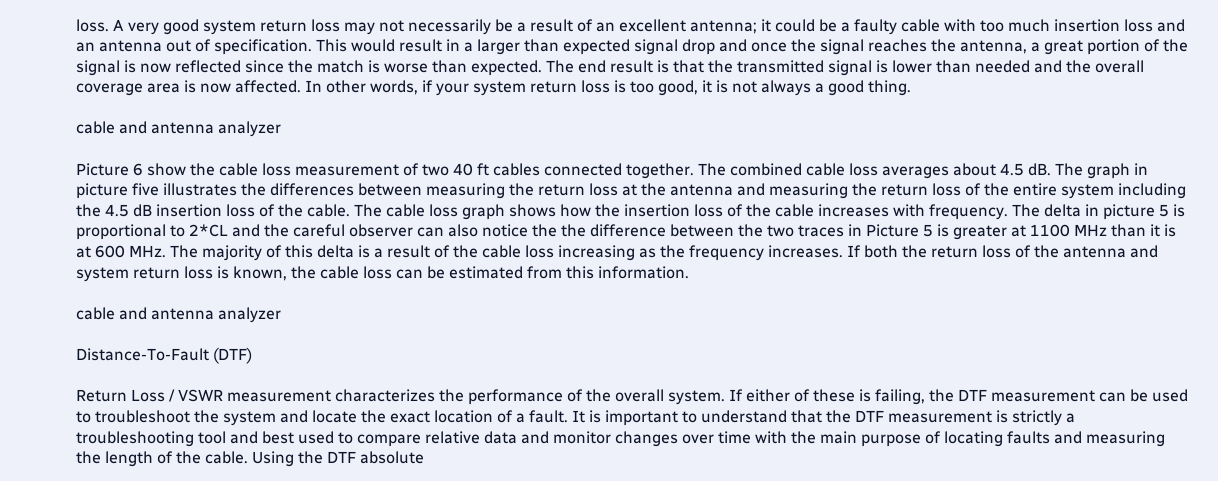loss. A very good system return loss may not necessarily be a result of an excellent antenna; it could be a faulty cable with too much insertion loss and an antenna out of specification. This would result in a larger than expected signal drop and once the signal reaches the antenna, a great portion of the signal is now reflected since the match is worse than expected. The end result is that the transmitted signal is lower than needed and the overall coverage area is now affected. In other words, if your system return loss is too good, it is not always a good thing.

cable and antenna analyzer

Picture 6 show the cable loss measurement of two 40 ft cables connected together. The combined cable loss averages about 4.5 dB. The graph in picture five illustrates the differences between measuring the return loss at the antenna and measuring the return loss of the entire system including the 4.5 dB insertion loss of the cable. The cable loss graph shows how the insertion loss of the cable increases with frequency. The delta in picture 5 is proportional to 2*CL and the careful observer can also notice the the difference between the two traces in Picture 5 is greater at 1100 MHz than it is at 600 MHz. The majority of this delta is a result of the cable loss increasing as the frequency increases. If both the return loss of the antenna and system return loss is known, the cable loss can be estimated from this information.

cable and antenna analyzer

Distance-To-Fault (DTF)

Return Loss / VSWR measurement characterizes the performance of the overall system. If either of these is failing, the DTF measurement can be used to troubleshoot the system and locate the exact location of a fault. It is important to understand that the DTF measurement is strictly a troubleshooting tool and best used to compare relative data and monitor changes over time with the main purpose of locating faults and measuring the length of the cable. Using the DTF absolute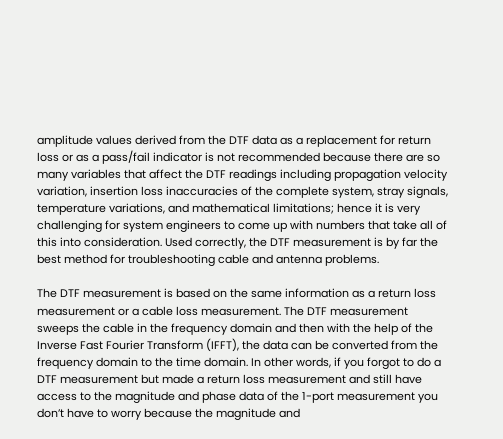amplitude values derived from the DTF data as a replacement for return loss or as a pass/fail indicator is not recommended because there are so many variables that affect the DTF readings including propagation velocity variation, insertion loss inaccuracies of the complete system, stray signals, temperature variations, and mathematical limitations; hence it is very challenging for system engineers to come up with numbers that take all of this into consideration. Used correctly, the DTF measurement is by far the best method for troubleshooting cable and antenna problems.

The DTF measurement is based on the same information as a return loss measurement or a cable loss measurement. The DTF measurement sweeps the cable in the frequency domain and then with the help of the Inverse Fast Fourier Transform (IFFT), the data can be converted from the frequency domain to the time domain. In other words, if you forgot to do a DTF measurement but made a return loss measurement and still have access to the magnitude and phase data of the 1-port measurement you don’t have to worry because the magnitude and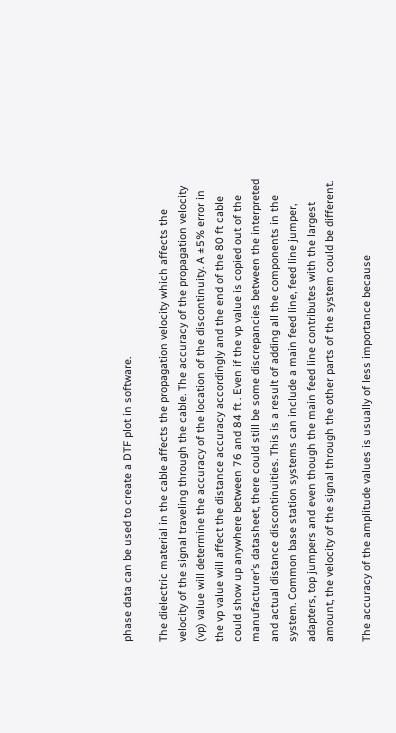phase data can be used to create a DTF plot in software.

The dielectric material in the cable affects the propagation velocity which affects the velocity of the signal traveling through the cable. The accuracy of the propagation velocity (vp) value will determine the accuracy of the location of the discontinuity. A ±5% error in the vp value will affect the distance accuracy accordingly and the end of the 80 ft cable could show up anywhere between 76 and 84 ft . Even if the vp value is copied out of the manufacturer’s datasheet, there could still be some discrepancies between the interpreted and actual distance discontinuities. This is a result of adding all the components in the system. Common base station systems can include a main feed line, feed line jumper, adapters, top jumpers and even though the main feed line contributes with the largest amount, the velocity of the signal through the other parts of the system could be different.

The accuracy of the amplitude values is usually of less importance because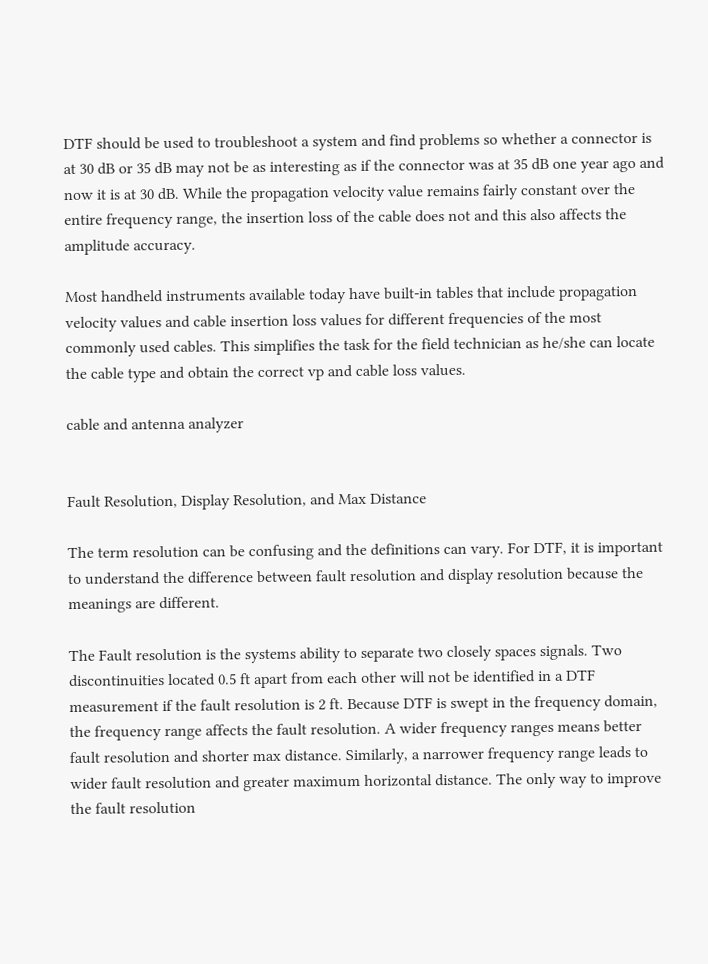DTF should be used to troubleshoot a system and find problems so whether a connector is at 30 dB or 35 dB may not be as interesting as if the connector was at 35 dB one year ago and now it is at 30 dB. While the propagation velocity value remains fairly constant over the entire frequency range, the insertion loss of the cable does not and this also affects the amplitude accuracy.

Most handheld instruments available today have built-in tables that include propagation velocity values and cable insertion loss values for different frequencies of the most commonly used cables. This simplifies the task for the field technician as he/she can locate the cable type and obtain the correct vp and cable loss values.

cable and antenna analyzer


Fault Resolution, Display Resolution, and Max Distance

The term resolution can be confusing and the definitions can vary. For DTF, it is important to understand the difference between fault resolution and display resolution because the meanings are different.

The Fault resolution is the systems ability to separate two closely spaces signals. Two discontinuities located 0.5 ft apart from each other will not be identified in a DTF measurement if the fault resolution is 2 ft. Because DTF is swept in the frequency domain, the frequency range affects the fault resolution. A wider frequency ranges means better fault resolution and shorter max distance. Similarly, a narrower frequency range leads to wider fault resolution and greater maximum horizontal distance. The only way to improve the fault resolution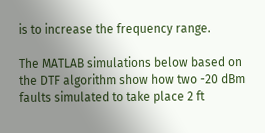is to increase the frequency range.

The MATLAB simulations below based on the DTF algorithm show how two -20 dBm faults simulated to take place 2 ft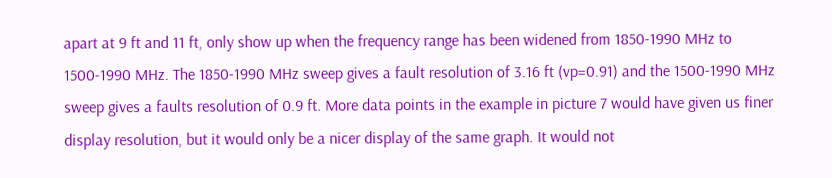apart at 9 ft and 11 ft, only show up when the frequency range has been widened from 1850-1990 MHz to 1500-1990 MHz. The 1850-1990 MHz sweep gives a fault resolution of 3.16 ft (vp=0.91) and the 1500-1990 MHz sweep gives a faults resolution of 0.9 ft. More data points in the example in picture 7 would have given us finer display resolution, but it would only be a nicer display of the same graph. It would not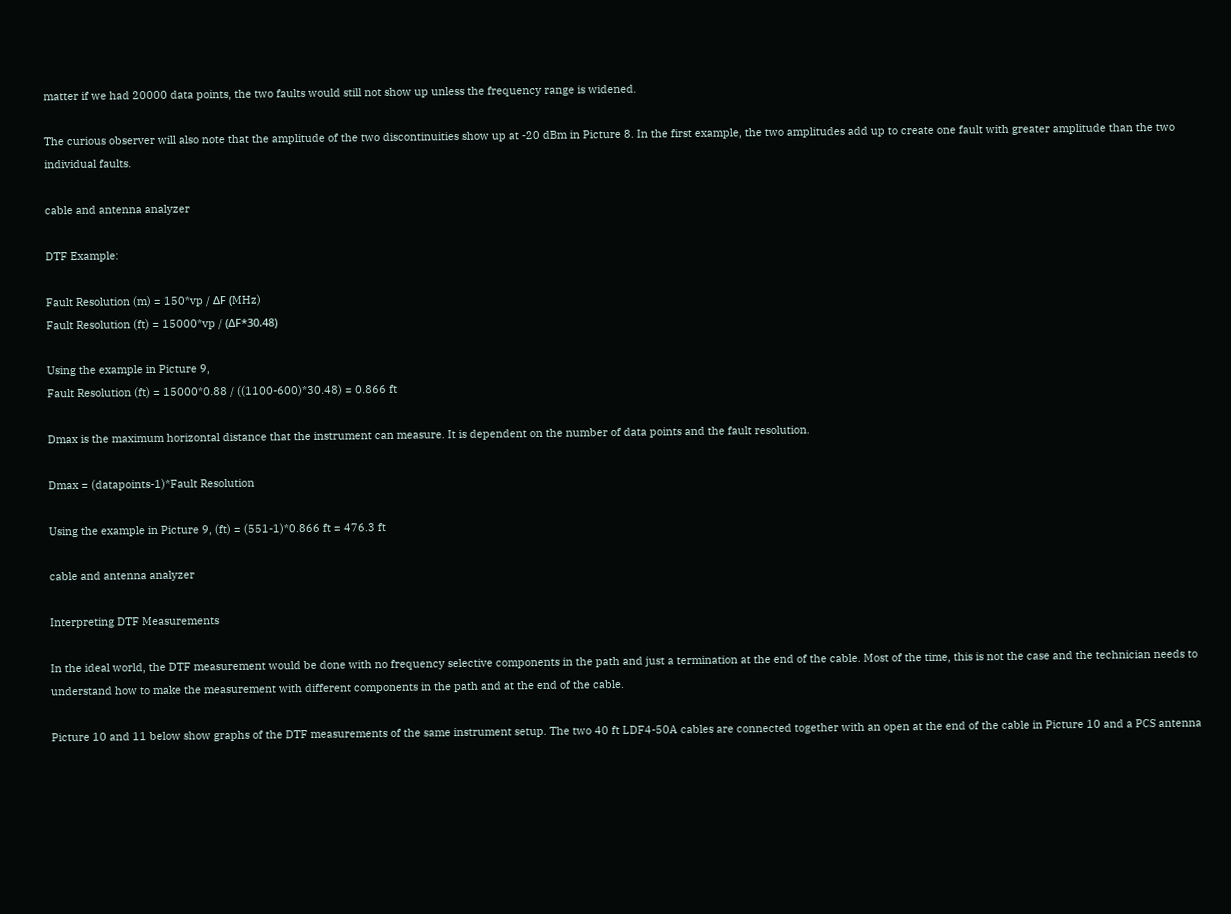matter if we had 20000 data points, the two faults would still not show up unless the frequency range is widened.

The curious observer will also note that the amplitude of the two discontinuities show up at -20 dBm in Picture 8. In the first example, the two amplitudes add up to create one fault with greater amplitude than the two individual faults.

cable and antenna analyzer

DTF Example:

Fault Resolution (m) = 150*vp / ΔF (MHz)
Fault Resolution (ft) = 15000*vp / (ΔF*30.48)

Using the example in Picture 9,
Fault Resolution (ft) = 15000*0.88 / ((1100-600)*30.48) = 0.866 ft

Dmax is the maximum horizontal distance that the instrument can measure. It is dependent on the number of data points and the fault resolution.

Dmax = (datapoints-1)*Fault Resolution

Using the example in Picture 9, (ft) = (551-1)*0.866 ft = 476.3 ft

cable and antenna analyzer

Interpreting DTF Measurements

In the ideal world, the DTF measurement would be done with no frequency selective components in the path and just a termination at the end of the cable. Most of the time, this is not the case and the technician needs to understand how to make the measurement with different components in the path and at the end of the cable.

Picture 10 and 11 below show graphs of the DTF measurements of the same instrument setup. The two 40 ft LDF4-50A cables are connected together with an open at the end of the cable in Picture 10 and a PCS antenna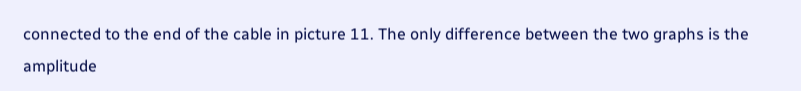connected to the end of the cable in picture 11. The only difference between the two graphs is the amplitude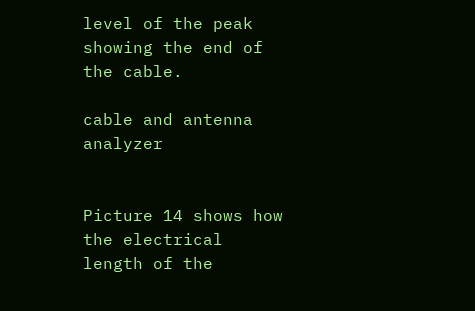level of the peak showing the end of the cable.

cable and antenna analyzer


Picture 14 shows how the electrical length of the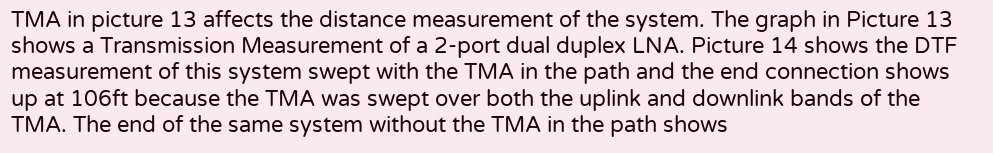TMA in picture 13 affects the distance measurement of the system. The graph in Picture 13 shows a Transmission Measurement of a 2-port dual duplex LNA. Picture 14 shows the DTF measurement of this system swept with the TMA in the path and the end connection shows up at 106ft because the TMA was swept over both the uplink and downlink bands of the TMA. The end of the same system without the TMA in the path shows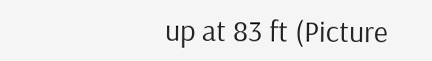up at 83 ft (Picture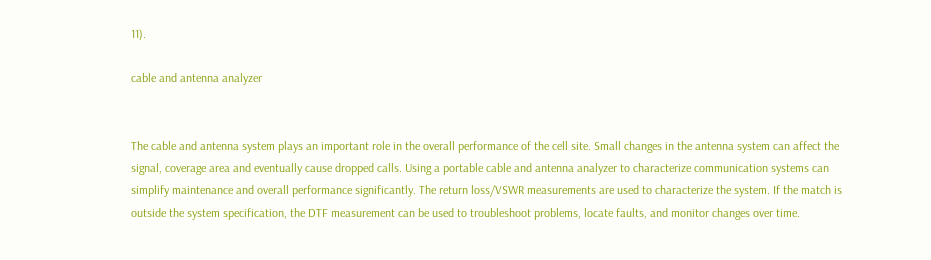11).

cable and antenna analyzer


The cable and antenna system plays an important role in the overall performance of the cell site. Small changes in the antenna system can affect the signal, coverage area and eventually cause dropped calls. Using a portable cable and antenna analyzer to characterize communication systems can simplify maintenance and overall performance significantly. The return loss/VSWR measurements are used to characterize the system. If the match is outside the system specification, the DTF measurement can be used to troubleshoot problems, locate faults, and monitor changes over time.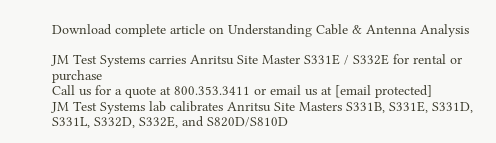Download complete article on Understanding Cable & Antenna Analysis

JM Test Systems carries Anritsu Site Master S331E / S332E for rental or purchase
Call us for a quote at 800.353.3411 or email us at [email protected]
JM Test Systems lab calibrates Anritsu Site Masters S331B, S331E, S331D, S331L, S332D, S332E, and S820D/S810D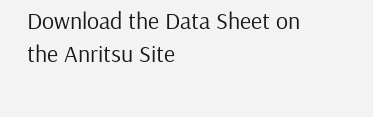Download the Data Sheet on the Anritsu Site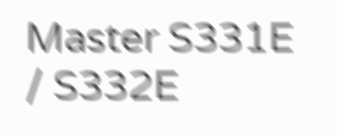Master S331E / S332E